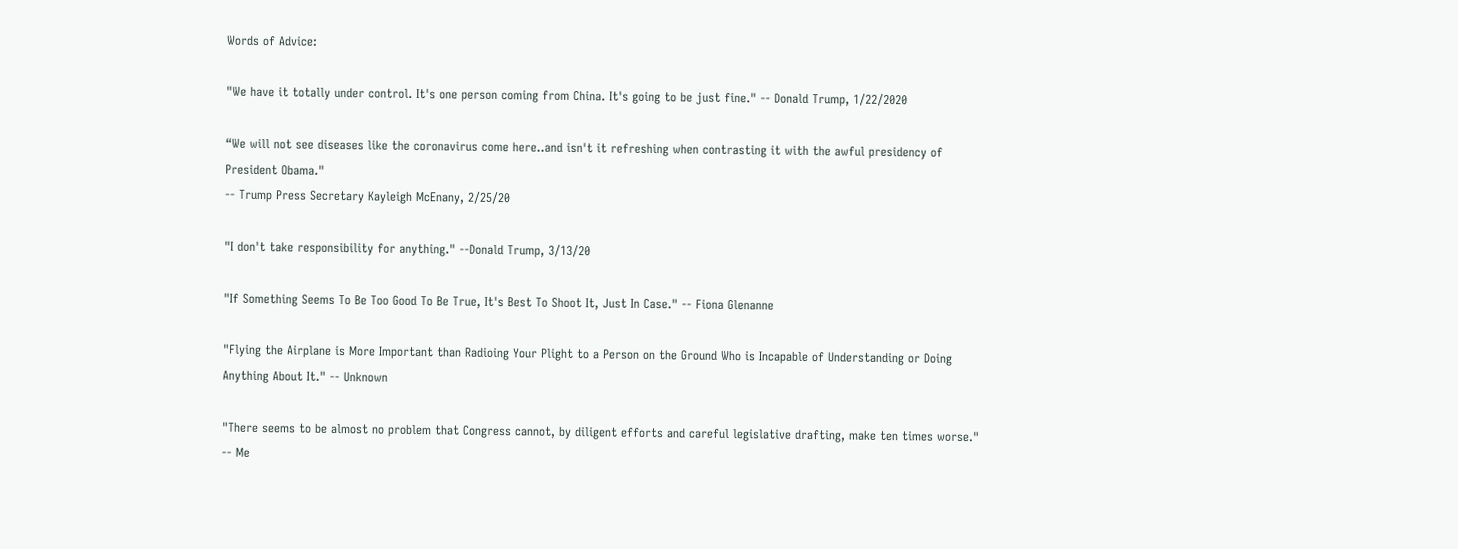Words of Advice:

"We have it totally under control. It's one person coming from China. It's going to be just fine." -- Donald Trump, 1/22/2020

“We will not see diseases like the coronavirus come here..and isn't it refreshing when contrasting it with the awful presidency of President Obama."
-- Trump Press Secretary Kayleigh McEnany, 2/25/20

"I don't take responsibility for anything." --Donald Trump, 3/13/20

"If Something Seems To Be Too Good To Be True, It's Best To Shoot It, Just In Case." -- Fiona Glenanne

"Flying the Airplane is More Important than Radioing Your Plight to a Person on the Ground Who is Incapable of Understanding or Doing Anything About It." -- Unknown

"There seems to be almost no problem that Congress cannot, by diligent efforts and careful legislative drafting, make ten times worse." -- Me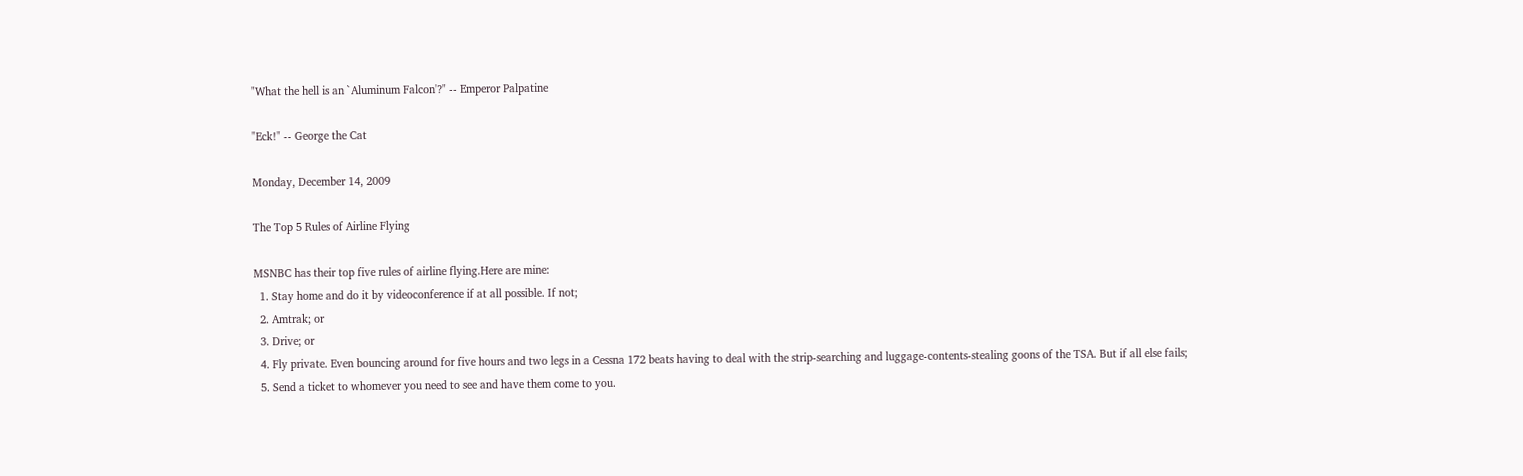"What the hell is an `Aluminum Falcon'?" -- Emperor Palpatine

"Eck!" -- George the Cat

Monday, December 14, 2009

The Top 5 Rules of Airline Flying

MSNBC has their top five rules of airline flying.Here are mine:
  1. Stay home and do it by videoconference if at all possible. If not;
  2. Amtrak; or
  3. Drive; or
  4. Fly private. Even bouncing around for five hours and two legs in a Cessna 172 beats having to deal with the strip-searching and luggage-contents-stealing goons of the TSA. But if all else fails;
  5. Send a ticket to whomever you need to see and have them come to you.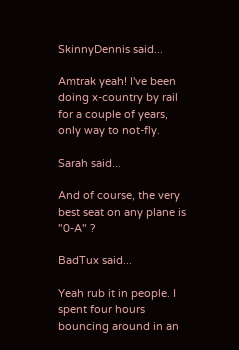SkinnyDennis said...

Amtrak yeah! I've been doing x-country by rail for a couple of years, only way to not-fly.

Sarah said...

And of course, the very best seat on any plane is "0-A" ?

BadTux said...

Yeah rub it in people. I spent four hours bouncing around in an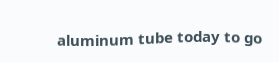aluminum tube today to go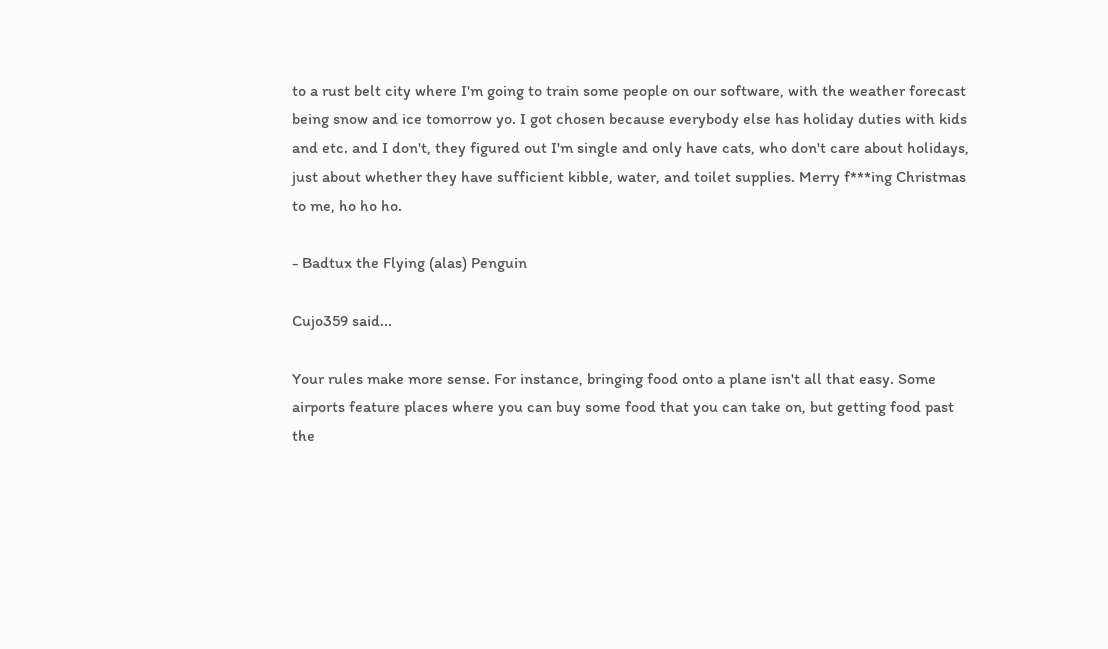to a rust belt city where I'm going to train some people on our software, with the weather forecast being snow and ice tomorrow yo. I got chosen because everybody else has holiday duties with kids and etc. and I don't, they figured out I'm single and only have cats, who don't care about holidays, just about whether they have sufficient kibble, water, and toilet supplies. Merry f***ing Christmas to me, ho ho ho.

- Badtux the Flying (alas) Penguin

Cujo359 said...

Your rules make more sense. For instance, bringing food onto a plane isn't all that easy. Some airports feature places where you can buy some food that you can take on, but getting food past the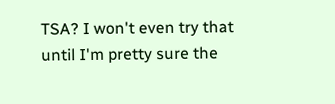TSA? I won't even try that until I'm pretty sure the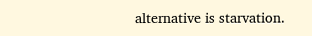alternative is starvation.